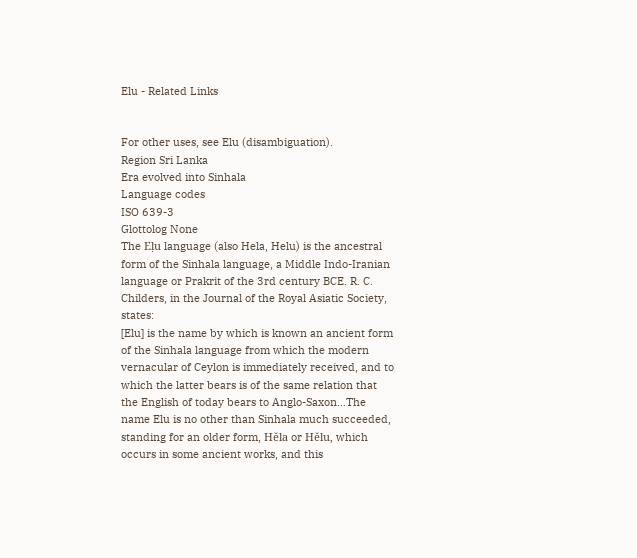Elu - Related Links


For other uses, see Elu (disambiguation).
Region Sri Lanka
Era evolved into Sinhala
Language codes
ISO 639-3
Glottolog None
The Eḷu language (also Hela, Helu) is the ancestral form of the Sinhala language, a Middle Indo-Iranian language or Prakrit of the 3rd century BCE. R. C. Childers, in the Journal of the Royal Asiatic Society, states:
[Elu] is the name by which is known an ancient form of the Sinhala language from which the modern vernacular of Ceylon is immediately received, and to which the latter bears is of the same relation that the English of today bears to Anglo-Saxon...The name Elu is no other than Sinhala much succeeded, standing for an older form, Hĕla or Hĕlu, which occurs in some ancient works, and this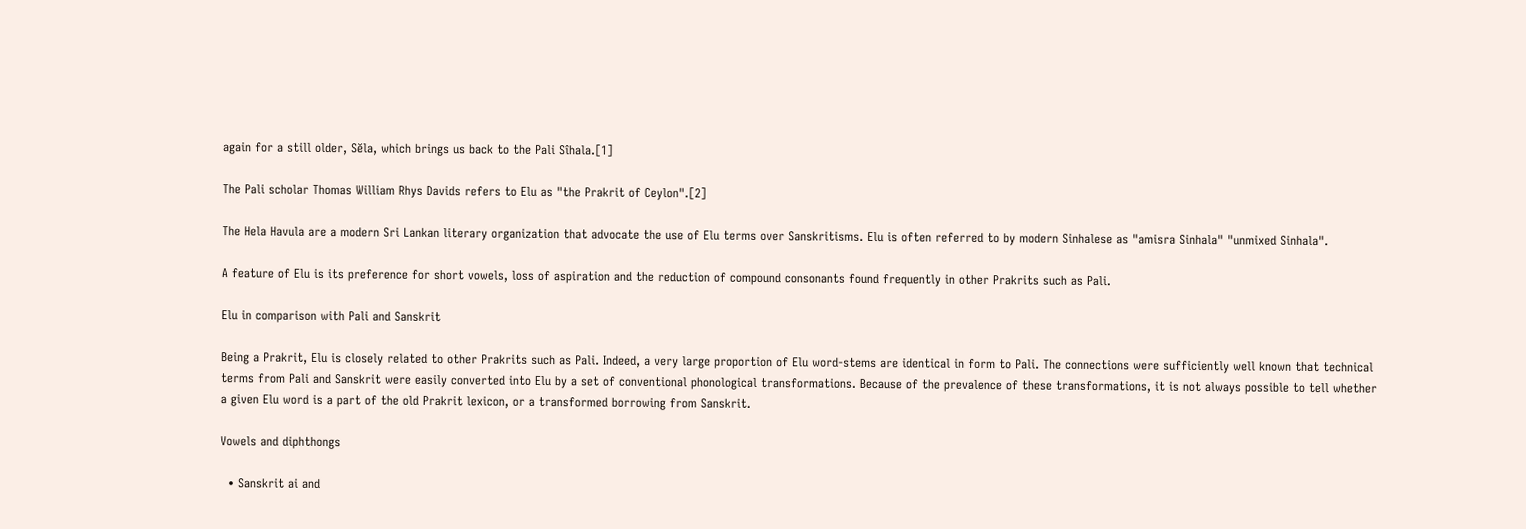again for a still older, Sĕla, which brings us back to the Pali Sîhala.[1]

The Pali scholar Thomas William Rhys Davids refers to Elu as "the Prakrit of Ceylon".[2]

The Hela Havula are a modern Sri Lankan literary organization that advocate the use of Elu terms over Sanskritisms. Elu is often referred to by modern Sinhalese as "amisra Sinhala" "unmixed Sinhala".

A feature of Elu is its preference for short vowels, loss of aspiration and the reduction of compound consonants found frequently in other Prakrits such as Pali.

Elu in comparison with Pali and Sanskrit

Being a Prakrit, Elu is closely related to other Prakrits such as Pali. Indeed, a very large proportion of Elu word-stems are identical in form to Pali. The connections were sufficiently well known that technical terms from Pali and Sanskrit were easily converted into Elu by a set of conventional phonological transformations. Because of the prevalence of these transformations, it is not always possible to tell whether a given Elu word is a part of the old Prakrit lexicon, or a transformed borrowing from Sanskrit.

Vowels and diphthongs

  • Sanskrit ai and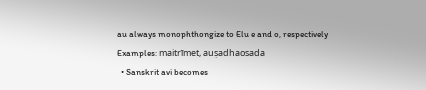au always monophthongize to Elu e and o, respectively
Examples: maitrīmet, auṣadhaosada
  • Sanskrit avi becomes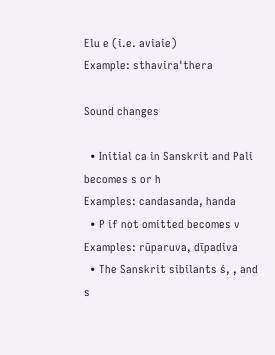Elu e (i.e. aviaie)
Example: sthavira'thera

Sound changes

  • Initial ca in Sanskrit and Pali becomes s or h
Examples: candasanda, handa
  • P if not omitted becomes v
Examples: rūparuva, dīpadiva
  • The Sanskrit sibilants ś, , and s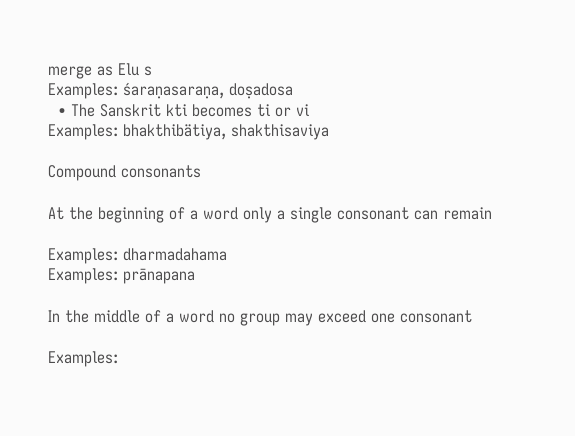merge as Elu s
Examples: śaraṇasaraṇa, doṣadosa
  • The Sanskrit kti becomes ti or vi
Examples: bhakthibätiya, shakthisaviya

Compound consonants

At the beginning of a word only a single consonant can remain

Examples: dharmadahama
Examples: prānapana

In the middle of a word no group may exceed one consonant

Examples: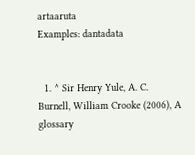artaaruta
Examples: dantadata


  1. ^ Sir Henry Yule, A. C. Burnell, William Crooke (2006), A glossary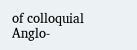of colloquial Anglo-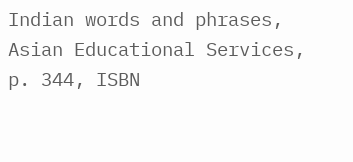Indian words and phrases, Asian Educational Services, p. 344, ISBN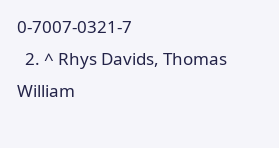0-7007-0321-7
  2. ^ Rhys Davids, Thomas William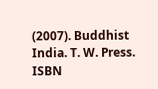(2007). Buddhist India. T. W. Press. ISBN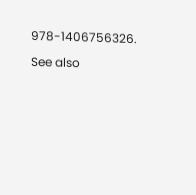978-1406756326.

See also